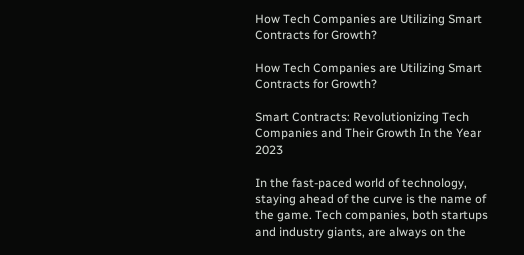How Tech Companies are Utilizing Smart Contracts for Growth?

How Tech Companies are Utilizing Smart Contracts for Growth?

Smart Contracts: Revolutionizing Tech Companies and Their Growth In the Year 2023

In the fast-paced world of technology, staying ahead of the curve is the name of the game. Tech companies, both startups and industry giants, are always on the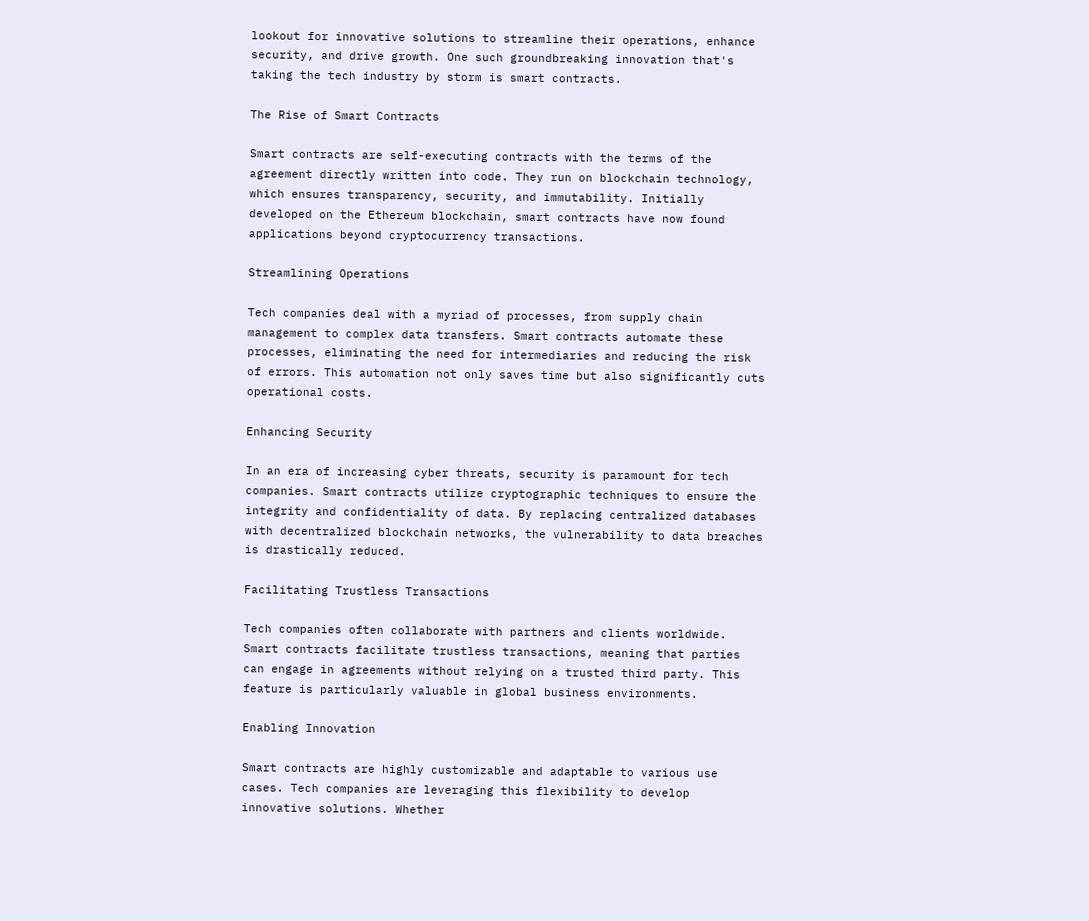lookout for innovative solutions to streamline their operations, enhance security, and drive growth. One such groundbreaking innovation that's taking the tech industry by storm is smart contracts.

The Rise of Smart Contracts

Smart contracts are self-executing contracts with the terms of the agreement directly written into code. They run on blockchain technology, which ensures transparency, security, and immutability. Initially developed on the Ethereum blockchain, smart contracts have now found applications beyond cryptocurrency transactions.

Streamlining Operations

Tech companies deal with a myriad of processes, from supply chain management to complex data transfers. Smart contracts automate these processes, eliminating the need for intermediaries and reducing the risk of errors. This automation not only saves time but also significantly cuts operational costs.

Enhancing Security

In an era of increasing cyber threats, security is paramount for tech companies. Smart contracts utilize cryptographic techniques to ensure the integrity and confidentiality of data. By replacing centralized databases with decentralized blockchain networks, the vulnerability to data breaches is drastically reduced.

Facilitating Trustless Transactions

Tech companies often collaborate with partners and clients worldwide. Smart contracts facilitate trustless transactions, meaning that parties can engage in agreements without relying on a trusted third party. This feature is particularly valuable in global business environments.

Enabling Innovation

Smart contracts are highly customizable and adaptable to various use cases. Tech companies are leveraging this flexibility to develop innovative solutions. Whether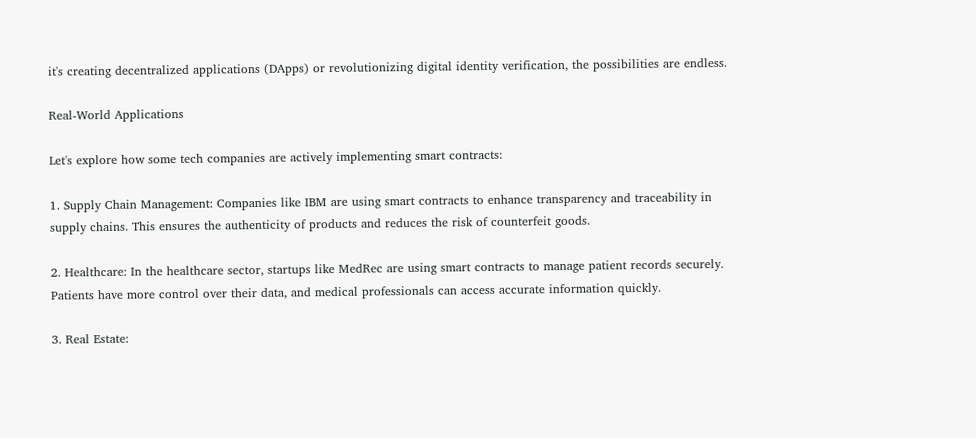it's creating decentralized applications (DApps) or revolutionizing digital identity verification, the possibilities are endless.

Real-World Applications

Let's explore how some tech companies are actively implementing smart contracts:

1. Supply Chain Management: Companies like IBM are using smart contracts to enhance transparency and traceability in supply chains. This ensures the authenticity of products and reduces the risk of counterfeit goods.

2. Healthcare: In the healthcare sector, startups like MedRec are using smart contracts to manage patient records securely. Patients have more control over their data, and medical professionals can access accurate information quickly.

3. Real Estate: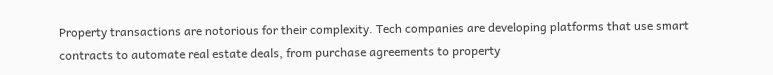Property transactions are notorious for their complexity. Tech companies are developing platforms that use smart contracts to automate real estate deals, from purchase agreements to property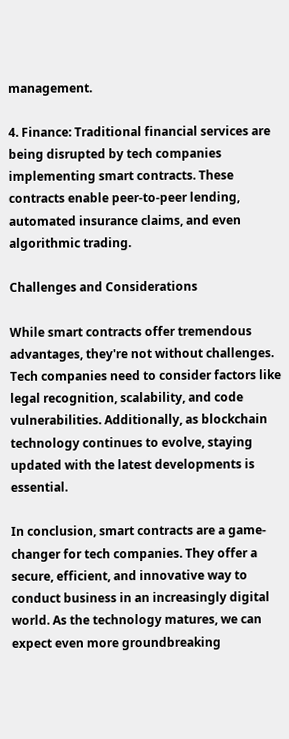management.

4. Finance: Traditional financial services are being disrupted by tech companies implementing smart contracts. These contracts enable peer-to-peer lending, automated insurance claims, and even algorithmic trading.

Challenges and Considerations

While smart contracts offer tremendous advantages, they're not without challenges. Tech companies need to consider factors like legal recognition, scalability, and code vulnerabilities. Additionally, as blockchain technology continues to evolve, staying updated with the latest developments is essential.

In conclusion, smart contracts are a game-changer for tech companies. They offer a secure, efficient, and innovative way to conduct business in an increasingly digital world. As the technology matures, we can expect even more groundbreaking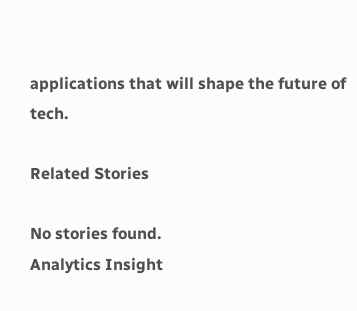applications that will shape the future of tech.

Related Stories

No stories found.
Analytics Insight